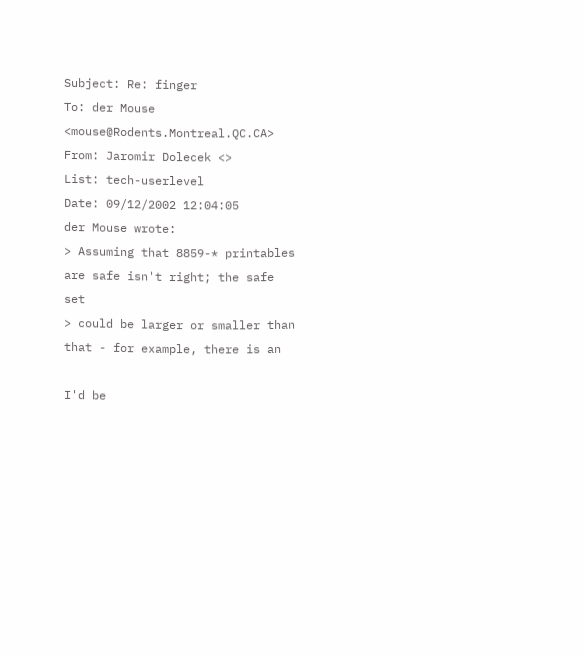Subject: Re: finger
To: der Mouse <mouse@Rodents.Montreal.QC.CA>
From: Jaromir Dolecek <>
List: tech-userlevel
Date: 09/12/2002 12:04:05
der Mouse wrote:
> Assuming that 8859-* printables are safe isn't right; the safe set
> could be larger or smaller than that - for example, there is an

I'd be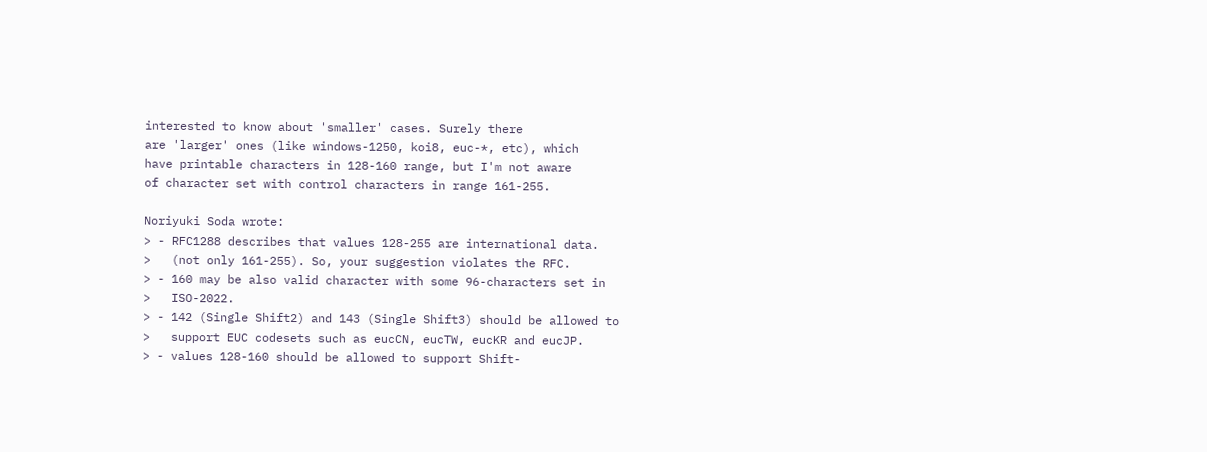interested to know about 'smaller' cases. Surely there
are 'larger' ones (like windows-1250, koi8, euc-*, etc), which
have printable characters in 128-160 range, but I'm not aware
of character set with control characters in range 161-255.

Noriyuki Soda wrote:
> - RFC1288 describes that values 128-255 are international data.
>   (not only 161-255). So, your suggestion violates the RFC.
> - 160 may be also valid character with some 96-characters set in
>   ISO-2022.
> - 142 (Single Shift2) and 143 (Single Shift3) should be allowed to
>   support EUC codesets such as eucCN, eucTW, eucKR and eucJP.
> - values 128-160 should be allowed to support Shift-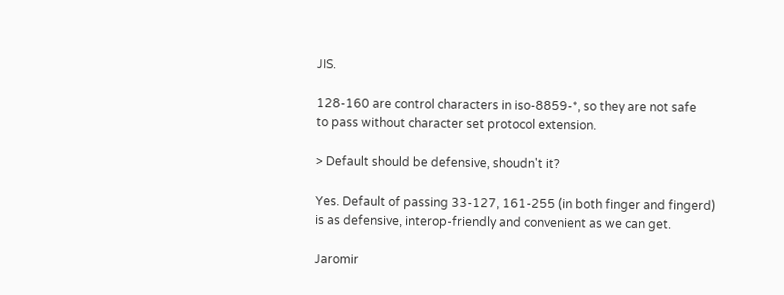JIS.

128-160 are control characters in iso-8859-*, so they are not safe
to pass without character set protocol extension.

> Default should be defensive, shoudn't it?

Yes. Default of passing 33-127, 161-255 (in both finger and fingerd)
is as defensive, interop-friendly and convenient as we can get.

Jaromir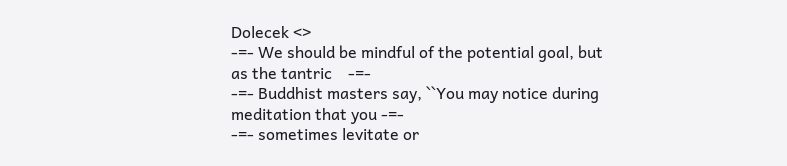Dolecek <>
-=- We should be mindful of the potential goal, but as the tantric    -=-
-=- Buddhist masters say, ``You may notice during meditation that you -=-
-=- sometimes levitate or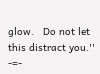glow.   Do not let this distract you.''     -=-